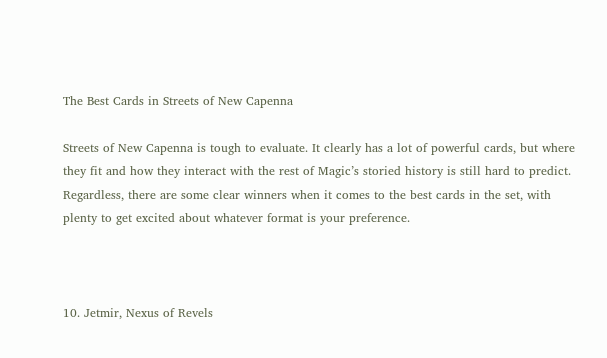The Best Cards in Streets of New Capenna

Streets of New Capenna is tough to evaluate. It clearly has a lot of powerful cards, but where they fit and how they interact with the rest of Magic’s storied history is still hard to predict. Regardless, there are some clear winners when it comes to the best cards in the set, with plenty to get excited about whatever format is your preference.



10. Jetmir, Nexus of Revels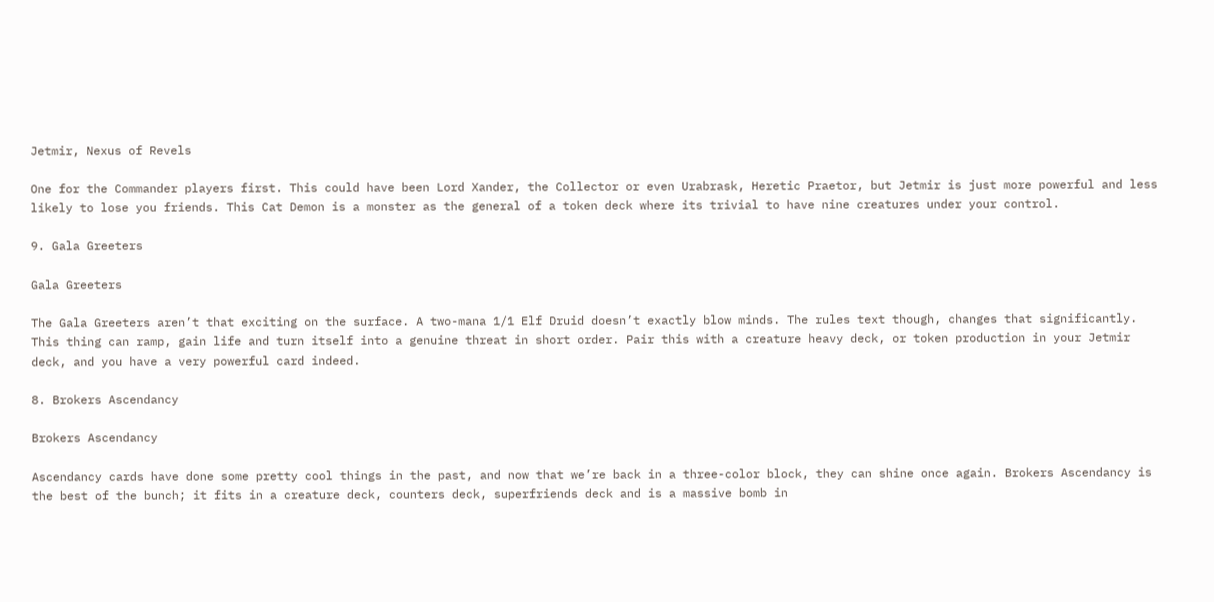Jetmir, Nexus of Revels

One for the Commander players first. This could have been Lord Xander, the Collector or even Urabrask, Heretic Praetor, but Jetmir is just more powerful and less likely to lose you friends. This Cat Demon is a monster as the general of a token deck where its trivial to have nine creatures under your control.

9. Gala Greeters

Gala Greeters

The Gala Greeters aren’t that exciting on the surface. A two-mana 1/1 Elf Druid doesn’t exactly blow minds. The rules text though, changes that significantly. This thing can ramp, gain life and turn itself into a genuine threat in short order. Pair this with a creature heavy deck, or token production in your Jetmir deck, and you have a very powerful card indeed.

8. Brokers Ascendancy

Brokers Ascendancy

Ascendancy cards have done some pretty cool things in the past, and now that we’re back in a three-color block, they can shine once again. Brokers Ascendancy is the best of the bunch; it fits in a creature deck, counters deck, superfriends deck and is a massive bomb in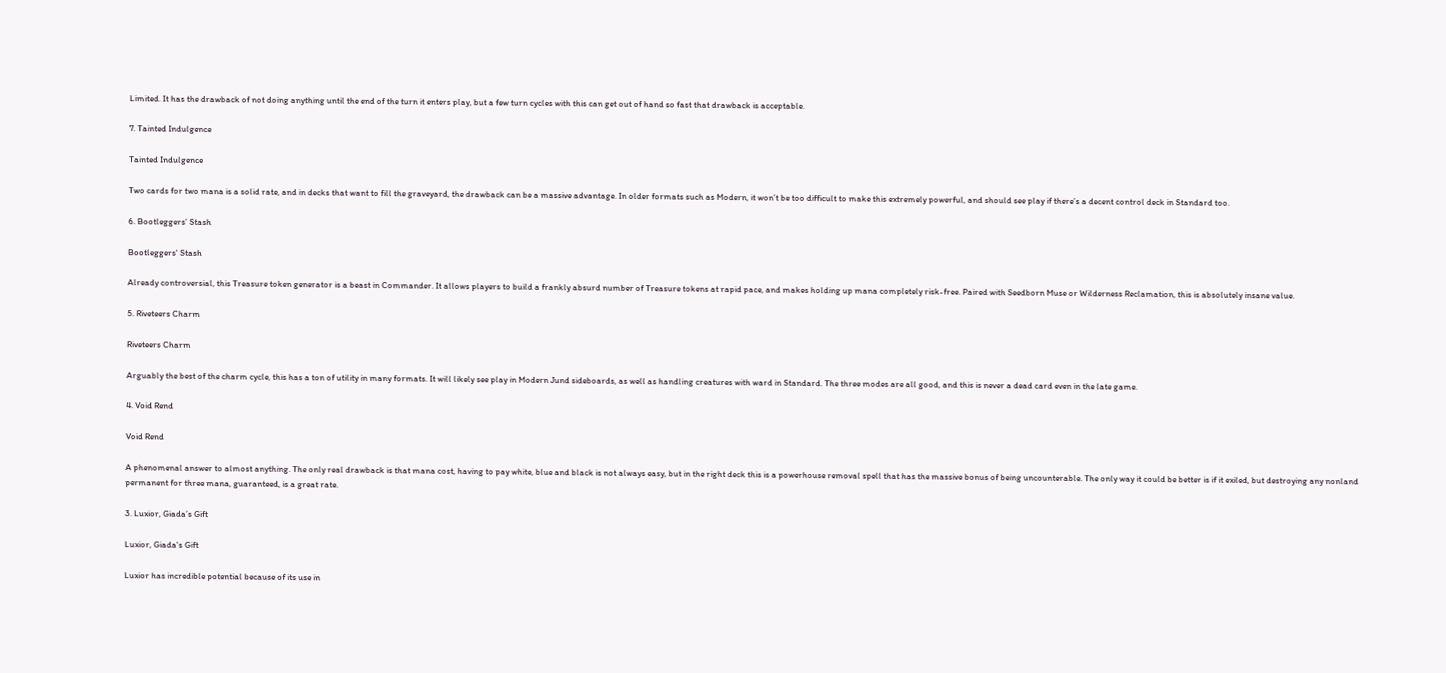Limited. It has the drawback of not doing anything until the end of the turn it enters play, but a few turn cycles with this can get out of hand so fast that drawback is acceptable.

7. Tainted Indulgence

Tainted Indulgence

Two cards for two mana is a solid rate, and in decks that want to fill the graveyard, the drawback can be a massive advantage. In older formats such as Modern, it won’t be too difficult to make this extremely powerful, and should see play if there’s a decent control deck in Standard too.

6. Bootleggers’ Stash

Bootleggers' Stash

Already controversial, this Treasure token generator is a beast in Commander. It allows players to build a frankly absurd number of Treasure tokens at rapid pace, and makes holding up mana completely risk-free. Paired with Seedborn Muse or Wilderness Reclamation, this is absolutely insane value.

5. Riveteers Charm

Riveteers Charm

Arguably the best of the charm cycle, this has a ton of utility in many formats. It will likely see play in Modern Jund sideboards, as well as handling creatures with ward in Standard. The three modes are all good, and this is never a dead card even in the late game.

4. Void Rend

Void Rend

A phenomenal answer to almost anything. The only real drawback is that mana cost, having to pay white, blue and black is not always easy, but in the right deck this is a powerhouse removal spell that has the massive bonus of being uncounterable. The only way it could be better is if it exiled, but destroying any nonland permanent for three mana, guaranteed, is a great rate.

3. Luxior, Giada’s Gift

Luxior, Giada's Gift

Luxior has incredible potential because of its use in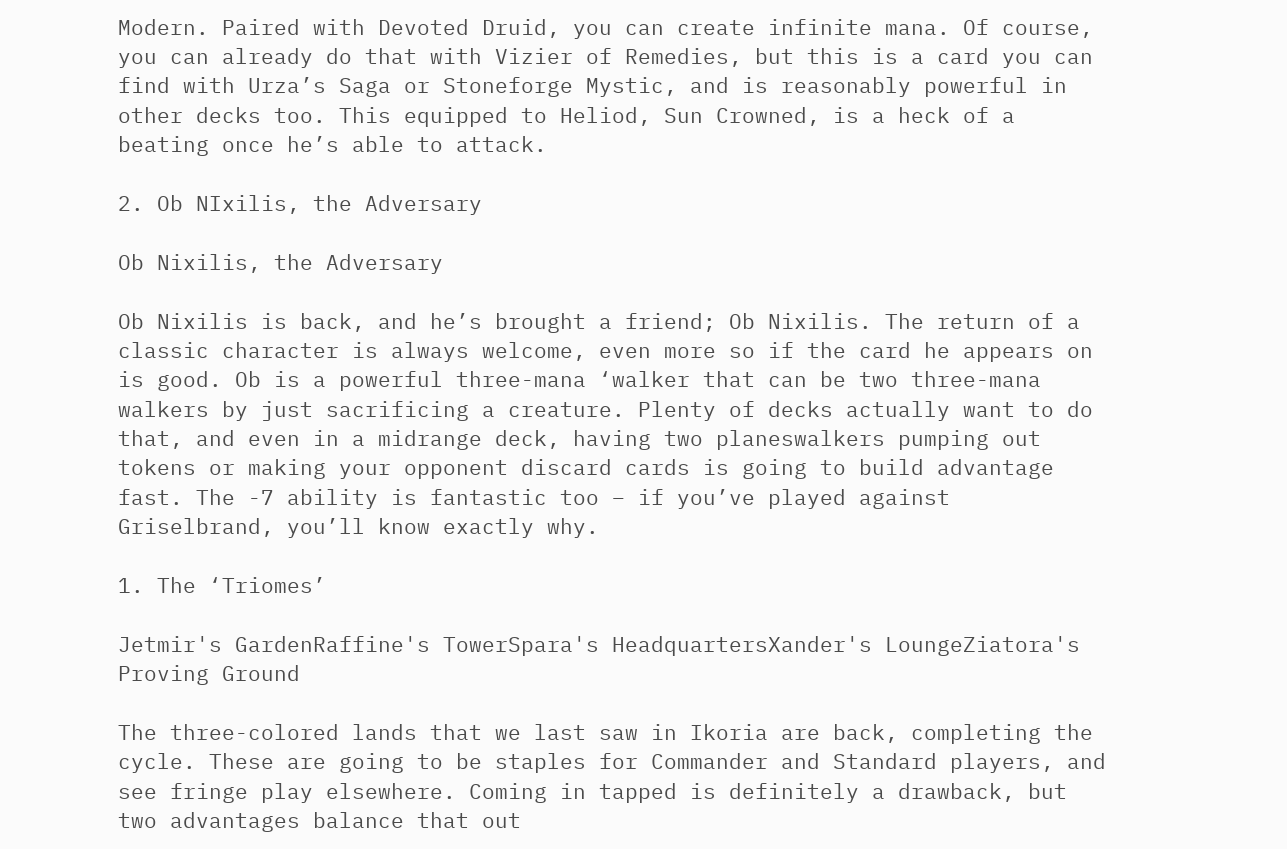Modern. Paired with Devoted Druid, you can create infinite mana. Of course, you can already do that with Vizier of Remedies, but this is a card you can find with Urza’s Saga or Stoneforge Mystic, and is reasonably powerful in other decks too. This equipped to Heliod, Sun Crowned, is a heck of a beating once he’s able to attack.

2. Ob NIxilis, the Adversary

Ob Nixilis, the Adversary

Ob Nixilis is back, and he’s brought a friend; Ob Nixilis. The return of a classic character is always welcome, even more so if the card he appears on is good. Ob is a powerful three-mana ‘walker that can be two three-mana walkers by just sacrificing a creature. Plenty of decks actually want to do that, and even in a midrange deck, having two planeswalkers pumping out tokens or making your opponent discard cards is going to build advantage fast. The -7 ability is fantastic too – if you’ve played against Griselbrand, you’ll know exactly why.

1. The ‘Triomes’

Jetmir's GardenRaffine's TowerSpara's HeadquartersXander's LoungeZiatora's Proving Ground

The three-colored lands that we last saw in Ikoria are back, completing the cycle. These are going to be staples for Commander and Standard players, and see fringe play elsewhere. Coming in tapped is definitely a drawback, but two advantages balance that out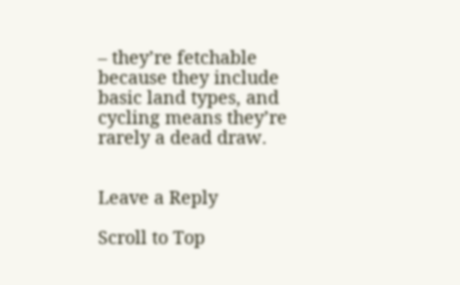– they’re fetchable because they include basic land types, and cycling means they’re rarely a dead draw.


Leave a Reply

Scroll to Top